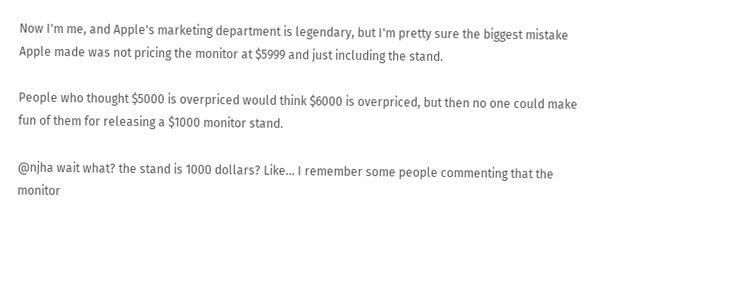Now I'm me, and Apple's marketing department is legendary, but I'm pretty sure the biggest mistake Apple made was not pricing the monitor at $5999 and just including the stand.

People who thought $5000 is overpriced would think $6000 is overpriced, but then no one could make fun of them for releasing a $1000 monitor stand.

@njha wait what? the stand is 1000 dollars? Like... I remember some people commenting that the monitor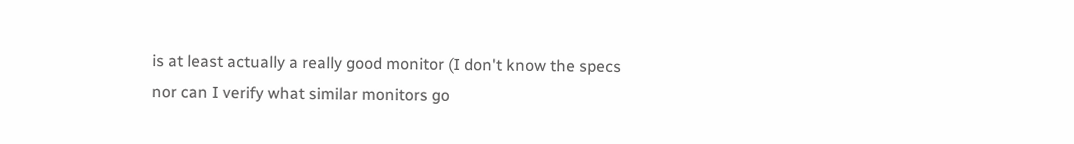is at least actually a really good monitor (I don't know the specs nor can I verify what similar monitors go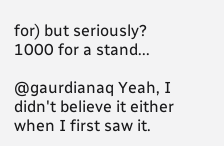for) but seriously? 1000 for a stand...

@gaurdianaq Yeah, I didn't believe it either when I first saw it.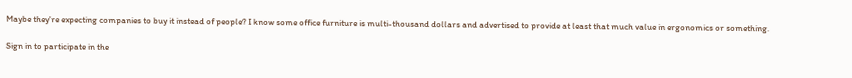Maybe they're expecting companies to buy it instead of people? I know some office furniture is multi-thousand dollars and advertised to provide at least that much value in ergonomics or something.

Sign in to participate in the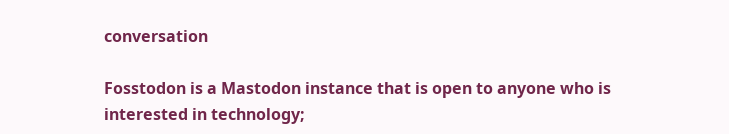conversation

Fosstodon is a Mastodon instance that is open to anyone who is interested in technology;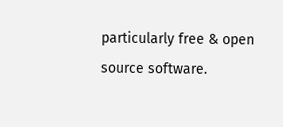particularly free & open source software.